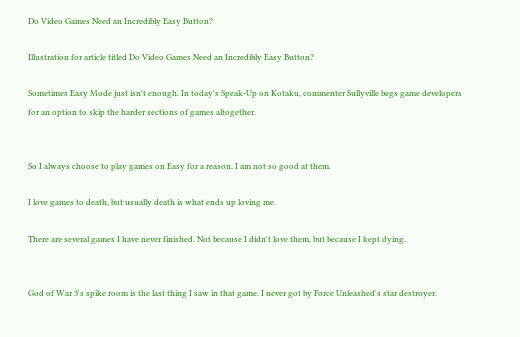Do Video Games Need an Incredibly Easy Button?

Illustration for article titled Do Video Games Need an Incredibly Easy Button?

Sometimes Easy Mode just isn't enough. In today's Speak-Up on Kotaku, commenter Sullyville begs game developers for an option to skip the harder sections of games altogether.


So I always choose to play games on Easy for a reason. I am not so good at them.

I love games to death, but usually death is what ends up loving me.

There are several games I have never finished. Not because I didn't love them, but because I kept dying.


God of War 3's spike room is the last thing I saw in that game. I never got by Force Unleashed's star destroyer.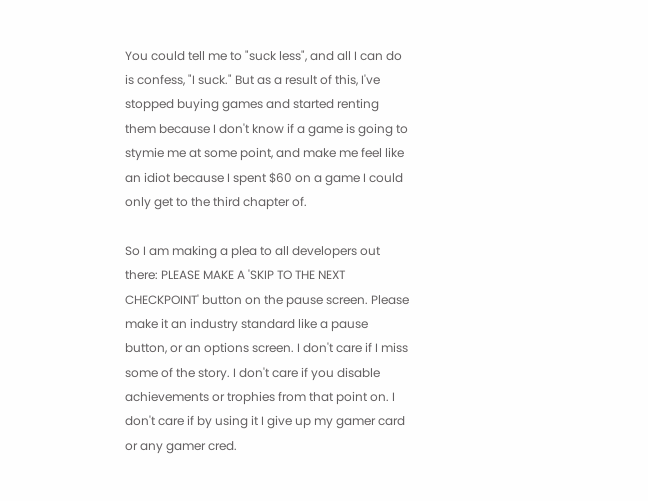You could tell me to "suck less", and all I can do is confess, "I suck." But as a result of this, I've stopped buying games and started renting them because I don't know if a game is going to stymie me at some point, and make me feel like an idiot because I spent $60 on a game I could only get to the third chapter of.

So I am making a plea to all developers out there: PLEASE MAKE A 'SKIP TO THE NEXT CHECKPOINT' button on the pause screen. Please make it an industry standard like a pause button, or an options screen. I don't care if I miss some of the story. I don't care if you disable achievements or trophies from that point on. I don't care if by using it I give up my gamer card or any gamer cred.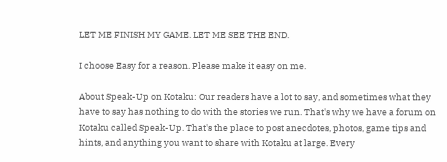LET ME FINISH MY GAME. LET ME SEE THE END.

I choose Easy for a reason. Please make it easy on me.

About Speak-Up on Kotaku: Our readers have a lot to say, and sometimes what they have to say has nothing to do with the stories we run. That's why we have a forum on Kotaku called Speak-Up. That's the place to post anecdotes, photos, game tips and hints, and anything you want to share with Kotaku at large. Every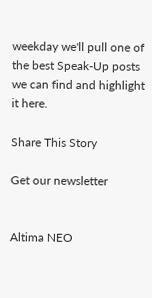weekday we'll pull one of the best Speak-Up posts we can find and highlight it here.

Share This Story

Get our newsletter


Altima NEO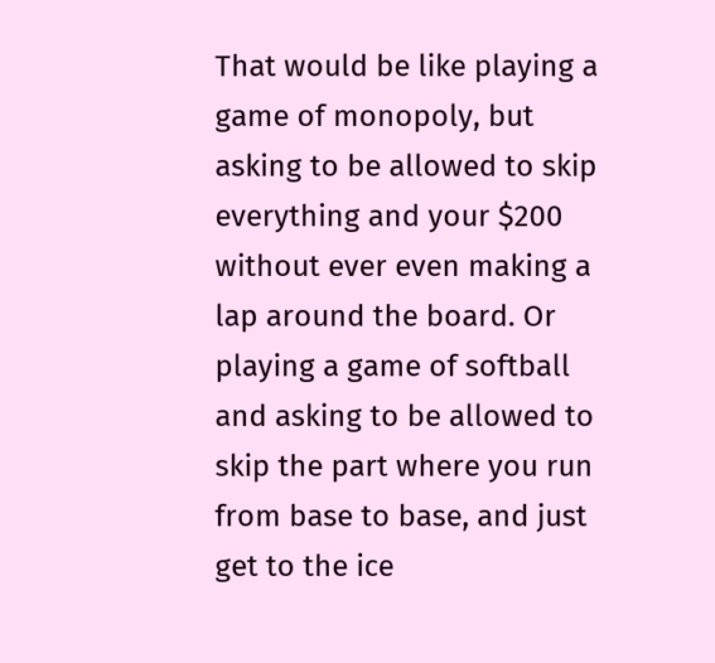That would be like playing a game of monopoly, but asking to be allowed to skip everything and your $200 without ever even making a lap around the board. Or playing a game of softball and asking to be allowed to skip the part where you run from base to base, and just get to the ice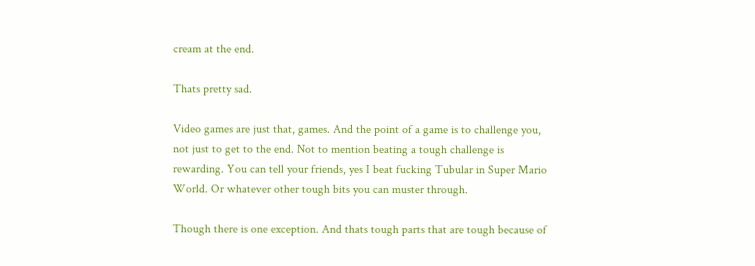cream at the end.

Thats pretty sad.

Video games are just that, games. And the point of a game is to challenge you, not just to get to the end. Not to mention beating a tough challenge is rewarding. You can tell your friends, yes I beat fucking Tubular in Super Mario World. Or whatever other tough bits you can muster through.

Though there is one exception. And thats tough parts that are tough because of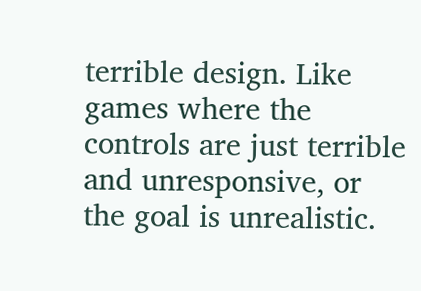terrible design. Like games where the controls are just terrible and unresponsive, or the goal is unrealistic.